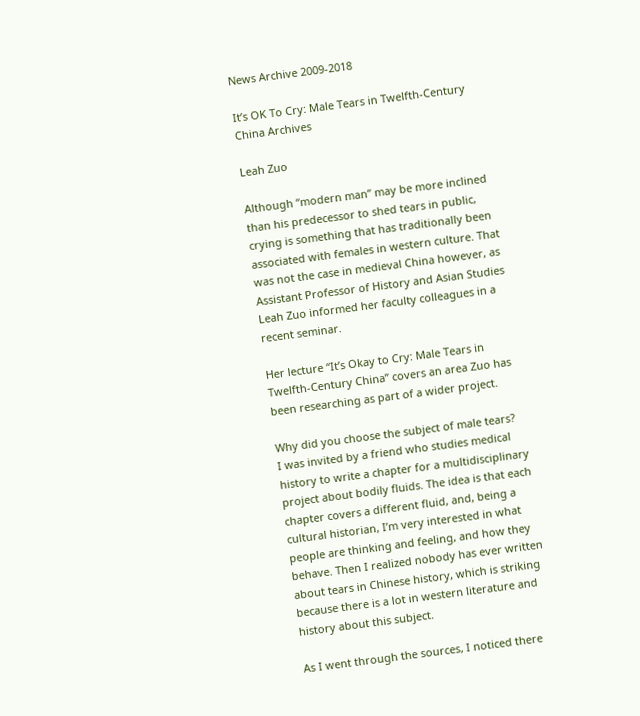News Archive 2009-2018

It’s OK To Cry: Male Tears in Twelfth-Century China Archives

Leah Zuo

Although “modern man” may be more inclined than his predecessor to shed tears in public, crying is something that has traditionally been associated with females in western culture. That was not the case in medieval China however, as Assistant Professor of History and Asian Studies Leah Zuo informed her faculty colleagues in a recent seminar.

Her lecture “It’s Okay to Cry: Male Tears in Twelfth-Century China” covers an area Zuo has been researching as part of a wider project.

Why did you choose the subject of male tears?
I was invited by a friend who studies medical history to write a chapter for a multidisciplinary project about bodily fluids. The idea is that each chapter covers a different fluid, and, being a cultural historian, I’m very interested in what people are thinking and feeling, and how they behave. Then I realized nobody has ever written about tears in Chinese history, which is striking because there is a lot in western literature and history about this subject.

As I went through the sources, I noticed there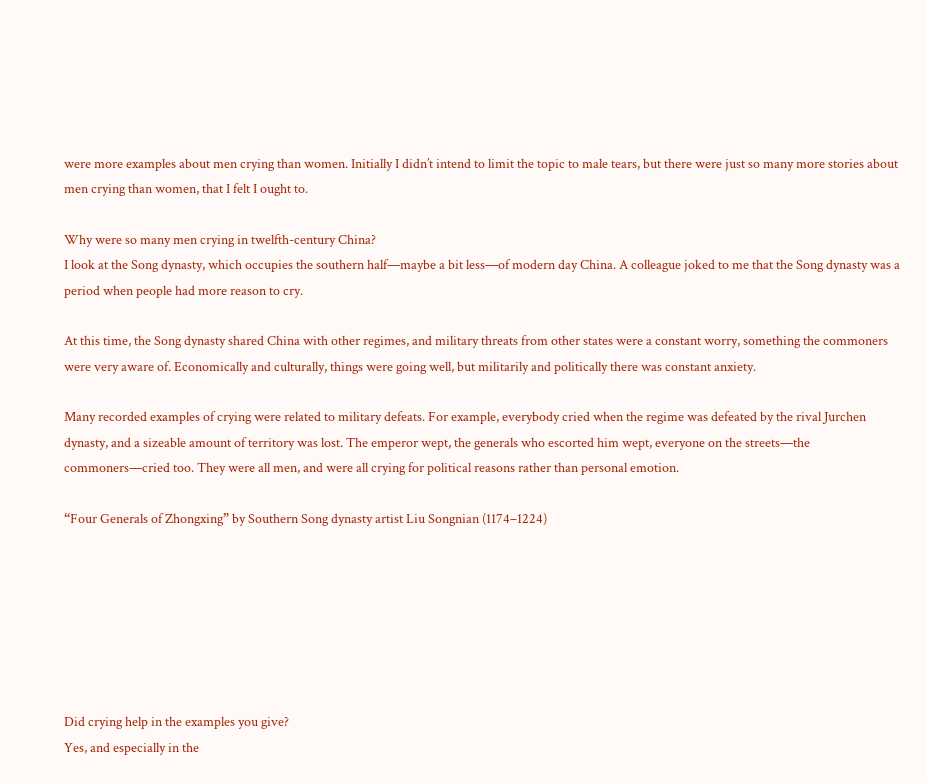were more examples about men crying than women. Initially I didn’t intend to limit the topic to male tears, but there were just so many more stories about men crying than women, that I felt I ought to.

Why were so many men crying in twelfth-century China?
I look at the Song dynasty, which occupies the southern half—maybe a bit less—of modern day China. A colleague joked to me that the Song dynasty was a period when people had more reason to cry.

At this time, the Song dynasty shared China with other regimes, and military threats from other states were a constant worry, something the commoners were very aware of. Economically and culturally, things were going well, but militarily and politically there was constant anxiety.

Many recorded examples of crying were related to military defeats. For example, everybody cried when the regime was defeated by the rival Jurchen dynasty, and a sizeable amount of territory was lost. The emperor wept, the generals who escorted him wept, everyone on the streets—the commoners—cried too. They were all men, and were all crying for political reasons rather than personal emotion.

“Four Generals of Zhongxing” by Southern Song dynasty artist Liu Songnian (1174–1224)







Did crying help in the examples you give?
Yes, and especially in the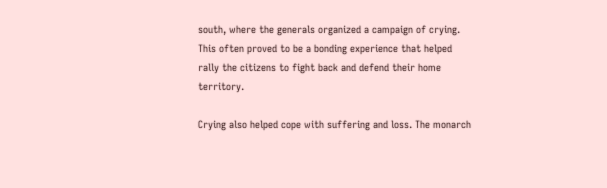south, where the generals organized a campaign of crying. This often proved to be a bonding experience that helped rally the citizens to fight back and defend their home territory.

Crying also helped cope with suffering and loss. The monarch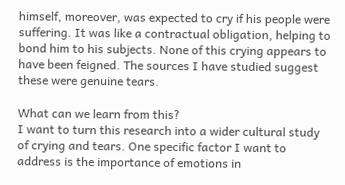himself, moreover, was expected to cry if his people were suffering. It was like a contractual obligation, helping to bond him to his subjects. None of this crying appears to have been feigned. The sources I have studied suggest these were genuine tears.

What can we learn from this?
I want to turn this research into a wider cultural study of crying and tears. One specific factor I want to address is the importance of emotions in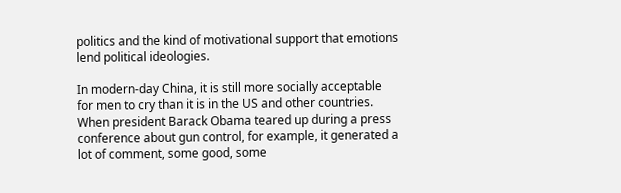politics and the kind of motivational support that emotions lend political ideologies.

In modern-day China, it is still more socially acceptable for men to cry than it is in the US and other countries. When president Barack Obama teared up during a press conference about gun control, for example, it generated a lot of comment, some good, some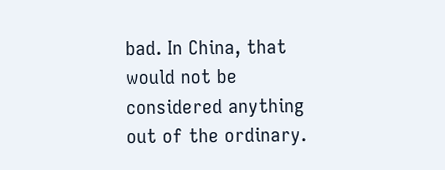bad. In China, that would not be considered anything out of the ordinary.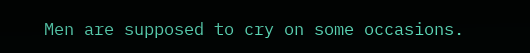Men are supposed to cry on some occasions.